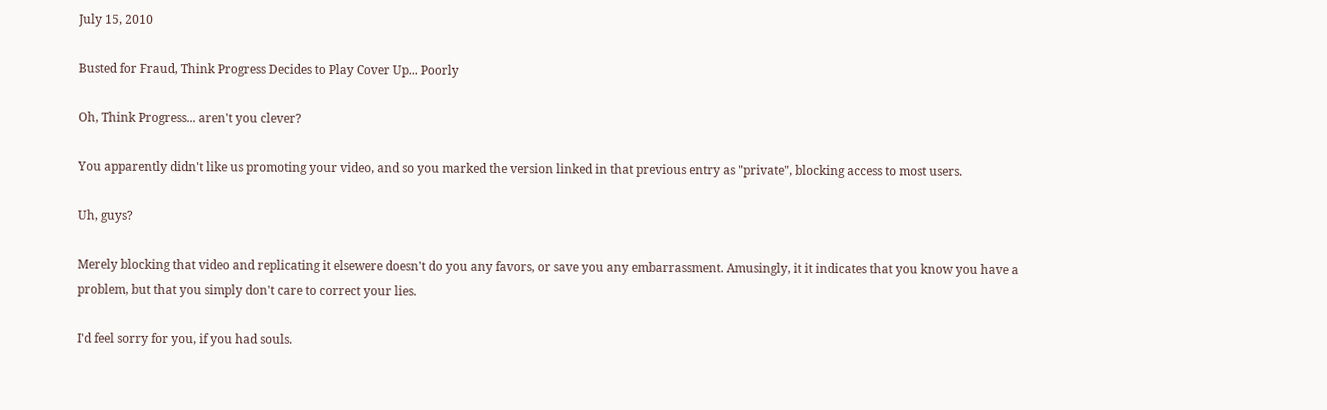July 15, 2010

Busted for Fraud, Think Progress Decides to Play Cover Up... Poorly

Oh, Think Progress... aren't you clever?

You apparently didn't like us promoting your video, and so you marked the version linked in that previous entry as "private", blocking access to most users.

Uh, guys?

Merely blocking that video and replicating it elsewere doesn't do you any favors, or save you any embarrassment. Amusingly, it it indicates that you know you have a problem, but that you simply don't care to correct your lies.

I'd feel sorry for you, if you had souls.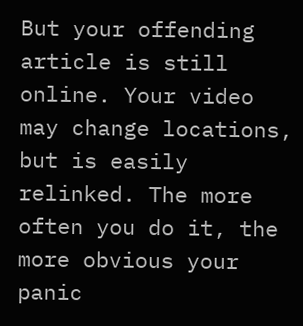But your offending article is still online. Your video may change locations, but is easily relinked. The more often you do it, the more obvious your panic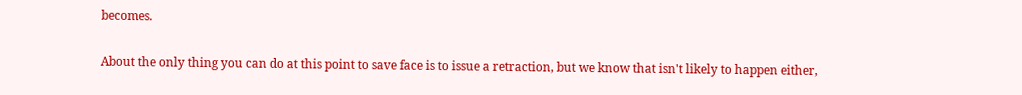becomes.

About the only thing you can do at this point to save face is to issue a retraction, but we know that isn't likely to happen either,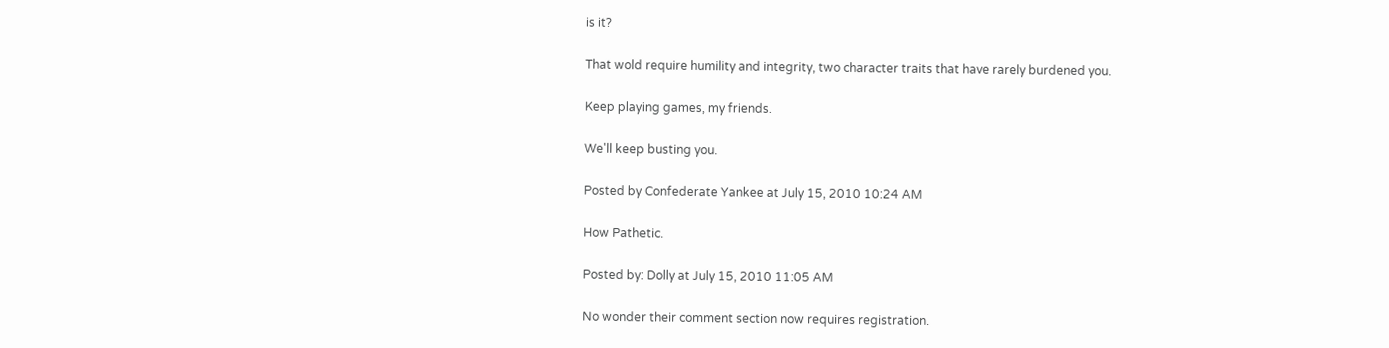is it?

That wold require humility and integrity, two character traits that have rarely burdened you.

Keep playing games, my friends.

We'll keep busting you.

Posted by Confederate Yankee at July 15, 2010 10:24 AM

How Pathetic.

Posted by: Dolly at July 15, 2010 11:05 AM

No wonder their comment section now requires registration.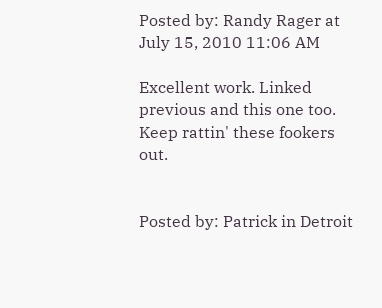Posted by: Randy Rager at July 15, 2010 11:06 AM

Excellent work. Linked previous and this one too. Keep rattin' these fookers out.


Posted by: Patrick in Detroit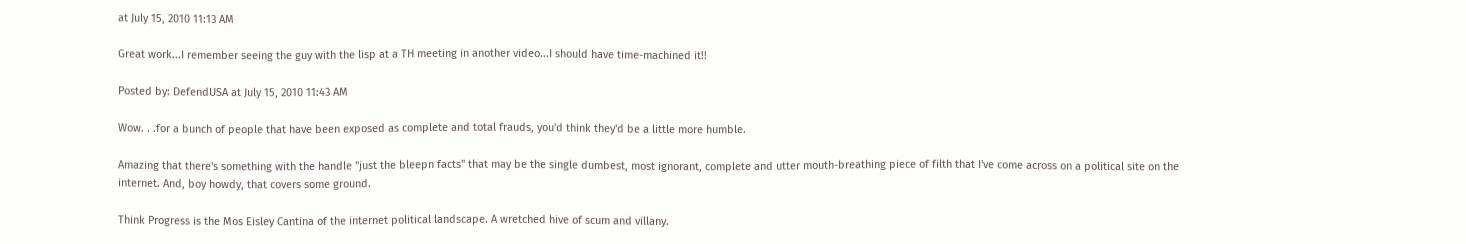at July 15, 2010 11:13 AM

Great work...I remember seeing the guy with the lisp at a TH meeting in another video...I should have time-machined it!!

Posted by: DefendUSA at July 15, 2010 11:43 AM

Wow. . .for a bunch of people that have been exposed as complete and total frauds, you'd think they'd be a little more humble.

Amazing that there's something with the handle "just the bleepn facts" that may be the single dumbest, most ignorant, complete and utter mouth-breathing piece of filth that I've come across on a political site on the internet. And, boy howdy, that covers some ground.

Think Progress is the Mos Eisley Cantina of the internet political landscape. A wretched hive of scum and villany.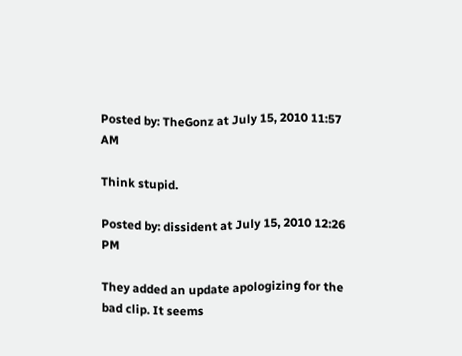Posted by: TheGonz at July 15, 2010 11:57 AM

Think stupid.

Posted by: dissident at July 15, 2010 12:26 PM

They added an update apologizing for the bad clip. It seems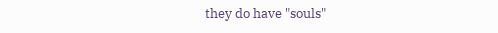they do have "souls"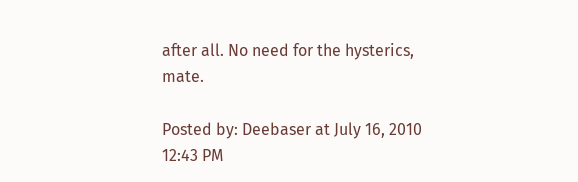after all. No need for the hysterics, mate.

Posted by: Deebaser at July 16, 2010 12:43 PM